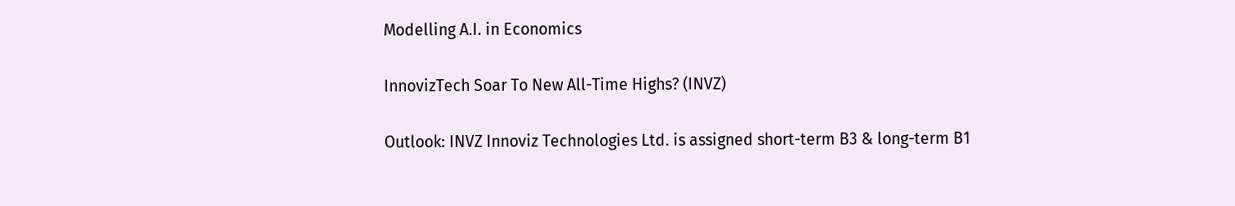Modelling A.I. in Economics

InnovizTech Soar To New All-Time Highs? (INVZ)

Outlook: INVZ Innoviz Technologies Ltd. is assigned short-term B3 & long-term B1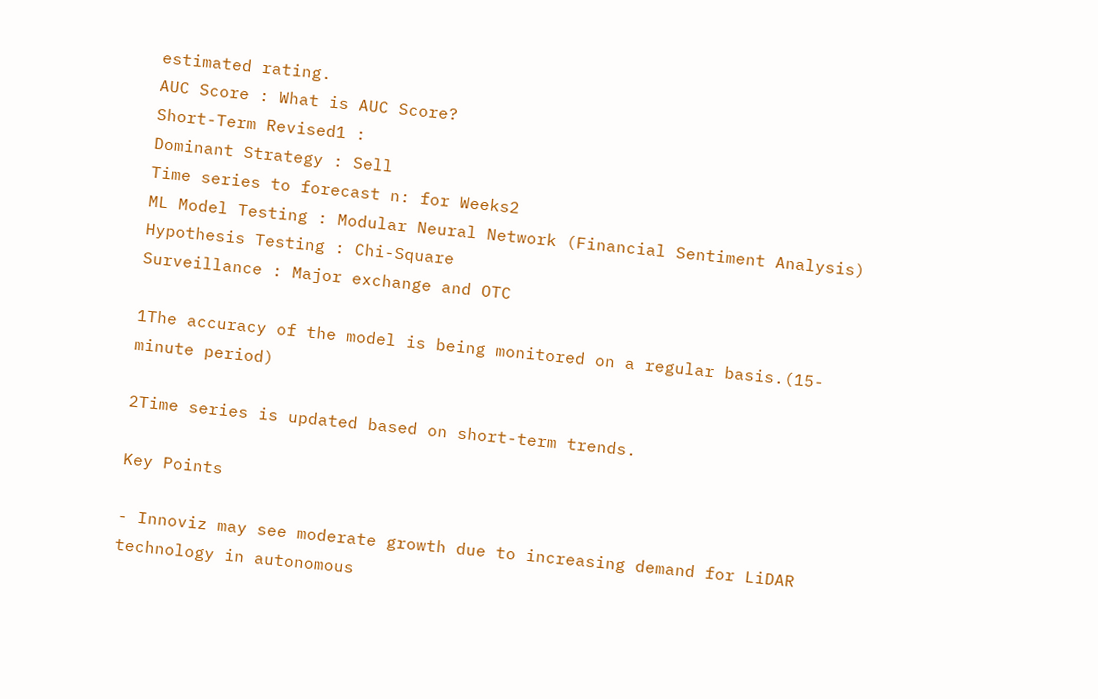estimated rating.
AUC Score : What is AUC Score?
Short-Term Revised1 :
Dominant Strategy : Sell
Time series to forecast n: for Weeks2
ML Model Testing : Modular Neural Network (Financial Sentiment Analysis)
Hypothesis Testing : Chi-Square
Surveillance : Major exchange and OTC

1The accuracy of the model is being monitored on a regular basis.(15-minute period)

2Time series is updated based on short-term trends.

Key Points

- Innoviz may see moderate growth due to increasing demand for LiDAR technology in autonomous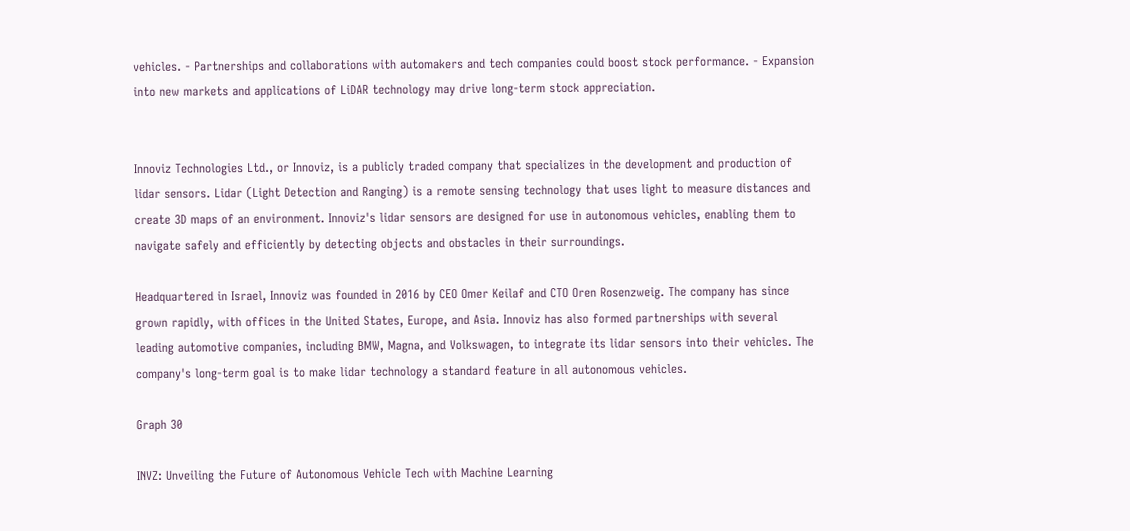vehicles. - Partnerships and collaborations with automakers and tech companies could boost stock performance. - Expansion into new markets and applications of LiDAR technology may drive long-term stock appreciation.


Innoviz Technologies Ltd., or Innoviz, is a publicly traded company that specializes in the development and production of lidar sensors. Lidar (Light Detection and Ranging) is a remote sensing technology that uses light to measure distances and create 3D maps of an environment. Innoviz's lidar sensors are designed for use in autonomous vehicles, enabling them to navigate safely and efficiently by detecting objects and obstacles in their surroundings.

Headquartered in Israel, Innoviz was founded in 2016 by CEO Omer Keilaf and CTO Oren Rosenzweig. The company has since grown rapidly, with offices in the United States, Europe, and Asia. Innoviz has also formed partnerships with several leading automotive companies, including BMW, Magna, and Volkswagen, to integrate its lidar sensors into their vehicles. The company's long-term goal is to make lidar technology a standard feature in all autonomous vehicles.

Graph 30

INVZ: Unveiling the Future of Autonomous Vehicle Tech with Machine Learning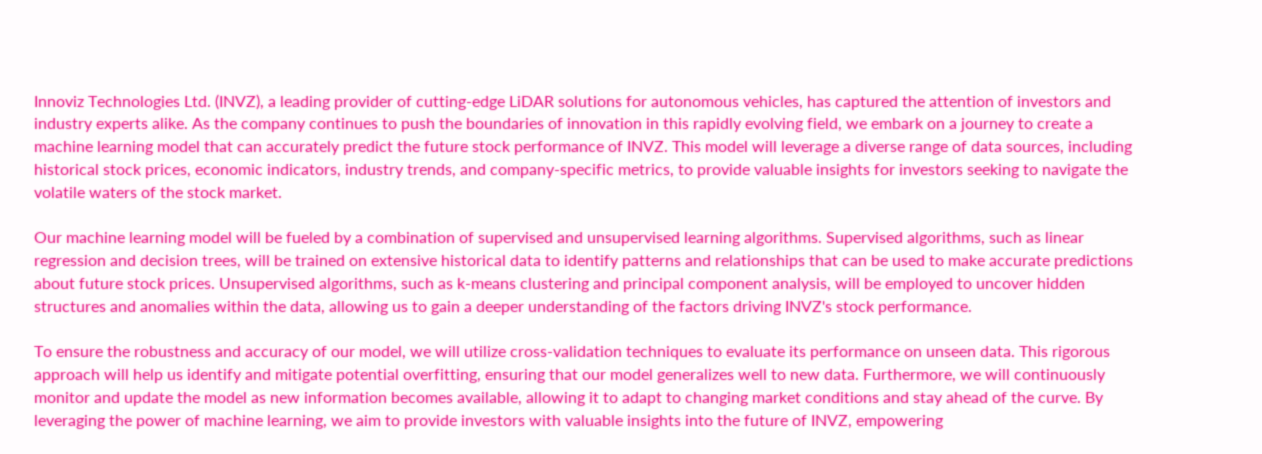Innoviz Technologies Ltd. (INVZ), a leading provider of cutting-edge LiDAR solutions for autonomous vehicles, has captured the attention of investors and industry experts alike. As the company continues to push the boundaries of innovation in this rapidly evolving field, we embark on a journey to create a machine learning model that can accurately predict the future stock performance of INVZ. This model will leverage a diverse range of data sources, including historical stock prices, economic indicators, industry trends, and company-specific metrics, to provide valuable insights for investors seeking to navigate the volatile waters of the stock market.

Our machine learning model will be fueled by a combination of supervised and unsupervised learning algorithms. Supervised algorithms, such as linear regression and decision trees, will be trained on extensive historical data to identify patterns and relationships that can be used to make accurate predictions about future stock prices. Unsupervised algorithms, such as k-means clustering and principal component analysis, will be employed to uncover hidden structures and anomalies within the data, allowing us to gain a deeper understanding of the factors driving INVZ's stock performance.

To ensure the robustness and accuracy of our model, we will utilize cross-validation techniques to evaluate its performance on unseen data. This rigorous approach will help us identify and mitigate potential overfitting, ensuring that our model generalizes well to new data. Furthermore, we will continuously monitor and update the model as new information becomes available, allowing it to adapt to changing market conditions and stay ahead of the curve. By leveraging the power of machine learning, we aim to provide investors with valuable insights into the future of INVZ, empowering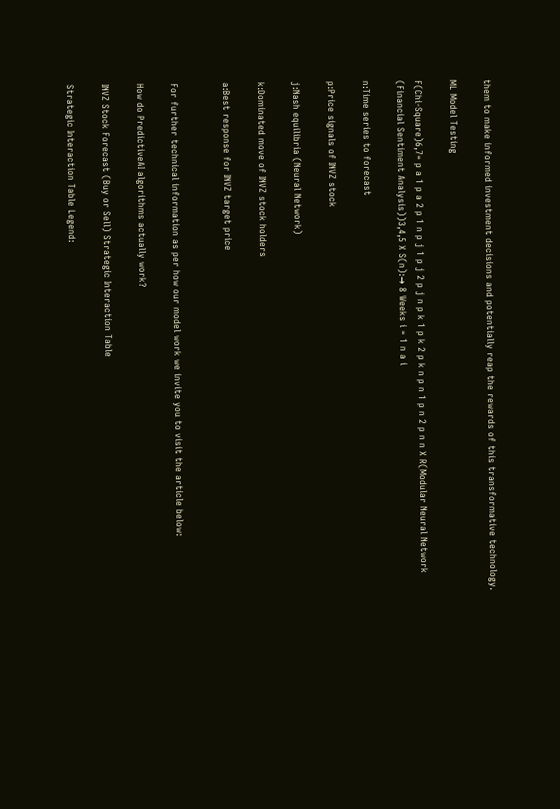them to make informed investment decisions and potentially reap the rewards of this transformative technology.

ML Model Testing

F(Chi-Square)6,7= p a 1 p a 2 p 1 n p j 1 p j 2 p j n p k 1 p k 2 p k n p n 1 p n 2 p n n X R(Modular Neural Network (Financial Sentiment Analysis))3,4,5 X S(n):→ 8 Weeks i = 1 n a i

n:Time series to forecast

p:Price signals of INVZ stock

j:Nash equilibria (Neural Network)

k:Dominated move of INVZ stock holders

a:Best response for INVZ target price


For further technical information as per how our model work we invite you to visit the article below:

How do PredictiveAI algorithms actually work?

INVZ Stock Forecast (Buy or Sell) Strategic Interaction Table

Strategic Interaction Table Legend: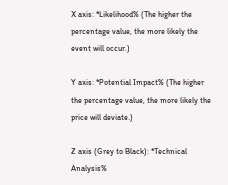X axis: *Likelihood% (The higher the percentage value, the more likely the event will occur.)

Y axis: *Potential Impact% (The higher the percentage value, the more likely the price will deviate.)

Z axis (Grey to Black): *Technical Analysis%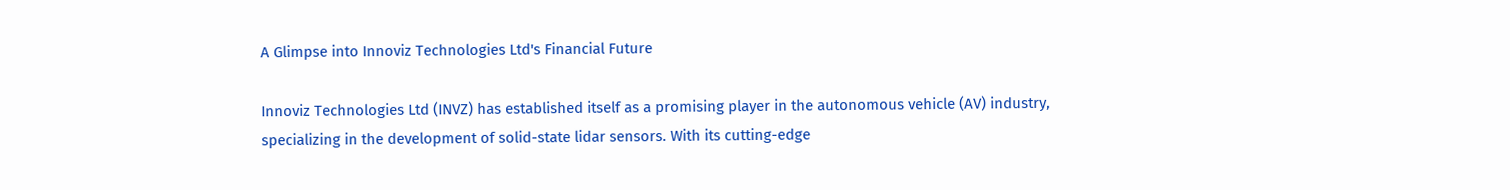A Glimpse into Innoviz Technologies Ltd's Financial Future

Innoviz Technologies Ltd (INVZ) has established itself as a promising player in the autonomous vehicle (AV) industry, specializing in the development of solid-state lidar sensors. With its cutting-edge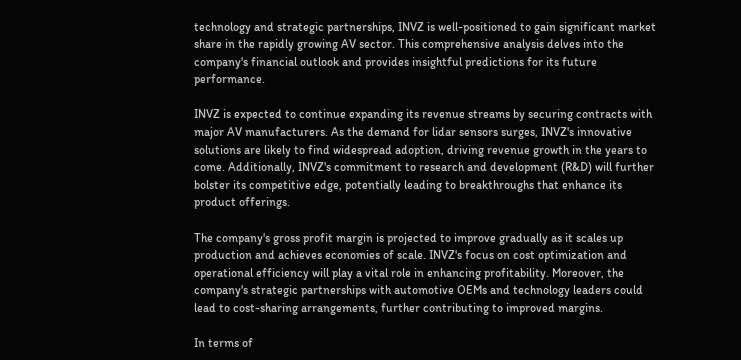technology and strategic partnerships, INVZ is well-positioned to gain significant market share in the rapidly growing AV sector. This comprehensive analysis delves into the company's financial outlook and provides insightful predictions for its future performance.

INVZ is expected to continue expanding its revenue streams by securing contracts with major AV manufacturers. As the demand for lidar sensors surges, INVZ's innovative solutions are likely to find widespread adoption, driving revenue growth in the years to come. Additionally, INVZ's commitment to research and development (R&D) will further bolster its competitive edge, potentially leading to breakthroughs that enhance its product offerings.

The company's gross profit margin is projected to improve gradually as it scales up production and achieves economies of scale. INVZ's focus on cost optimization and operational efficiency will play a vital role in enhancing profitability. Moreover, the company's strategic partnerships with automotive OEMs and technology leaders could lead to cost-sharing arrangements, further contributing to improved margins.

In terms of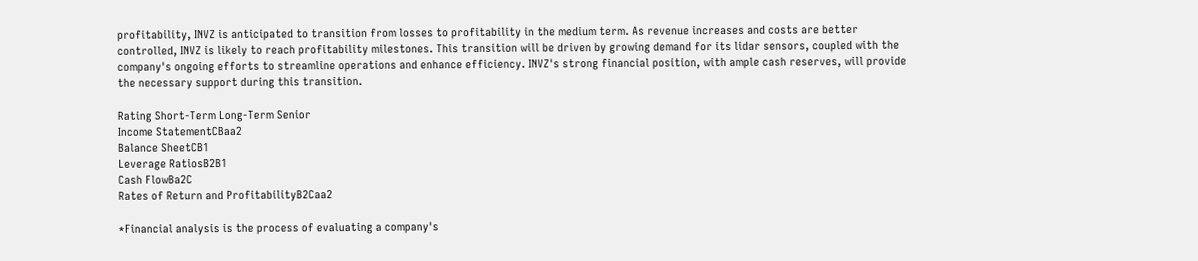profitability, INVZ is anticipated to transition from losses to profitability in the medium term. As revenue increases and costs are better controlled, INVZ is likely to reach profitability milestones. This transition will be driven by growing demand for its lidar sensors, coupled with the company's ongoing efforts to streamline operations and enhance efficiency. INVZ's strong financial position, with ample cash reserves, will provide the necessary support during this transition.

Rating Short-Term Long-Term Senior
Income StatementCBaa2
Balance SheetCB1
Leverage RatiosB2B1
Cash FlowBa2C
Rates of Return and ProfitabilityB2Caa2

*Financial analysis is the process of evaluating a company's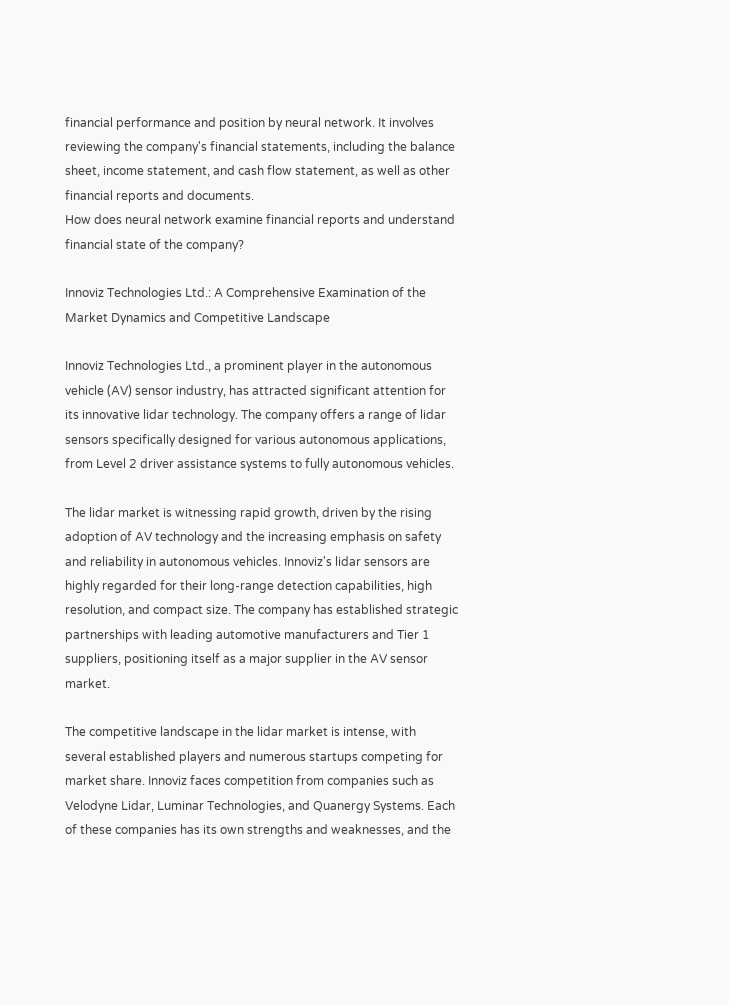financial performance and position by neural network. It involves reviewing the company's financial statements, including the balance sheet, income statement, and cash flow statement, as well as other financial reports and documents.
How does neural network examine financial reports and understand financial state of the company?

Innoviz Technologies Ltd.: A Comprehensive Examination of the Market Dynamics and Competitive Landscape

Innoviz Technologies Ltd., a prominent player in the autonomous vehicle (AV) sensor industry, has attracted significant attention for its innovative lidar technology. The company offers a range of lidar sensors specifically designed for various autonomous applications, from Level 2 driver assistance systems to fully autonomous vehicles.

The lidar market is witnessing rapid growth, driven by the rising adoption of AV technology and the increasing emphasis on safety and reliability in autonomous vehicles. Innoviz's lidar sensors are highly regarded for their long-range detection capabilities, high resolution, and compact size. The company has established strategic partnerships with leading automotive manufacturers and Tier 1 suppliers, positioning itself as a major supplier in the AV sensor market.

The competitive landscape in the lidar market is intense, with several established players and numerous startups competing for market share. Innoviz faces competition from companies such as Velodyne Lidar, Luminar Technologies, and Quanergy Systems. Each of these companies has its own strengths and weaknesses, and the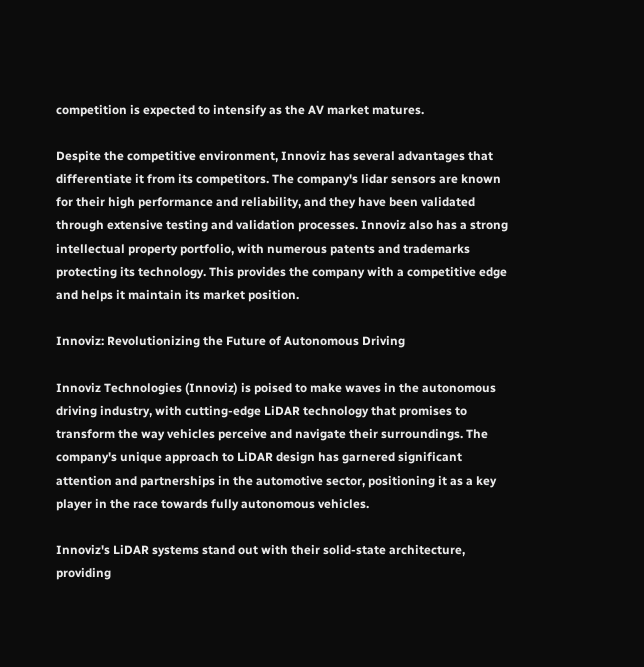competition is expected to intensify as the AV market matures.

Despite the competitive environment, Innoviz has several advantages that differentiate it from its competitors. The company's lidar sensors are known for their high performance and reliability, and they have been validated through extensive testing and validation processes. Innoviz also has a strong intellectual property portfolio, with numerous patents and trademarks protecting its technology. This provides the company with a competitive edge and helps it maintain its market position.

Innoviz: Revolutionizing the Future of Autonomous Driving

Innoviz Technologies (Innoviz) is poised to make waves in the autonomous driving industry, with cutting-edge LiDAR technology that promises to transform the way vehicles perceive and navigate their surroundings. The company's unique approach to LiDAR design has garnered significant attention and partnerships in the automotive sector, positioning it as a key player in the race towards fully autonomous vehicles.

Innoviz's LiDAR systems stand out with their solid-state architecture, providing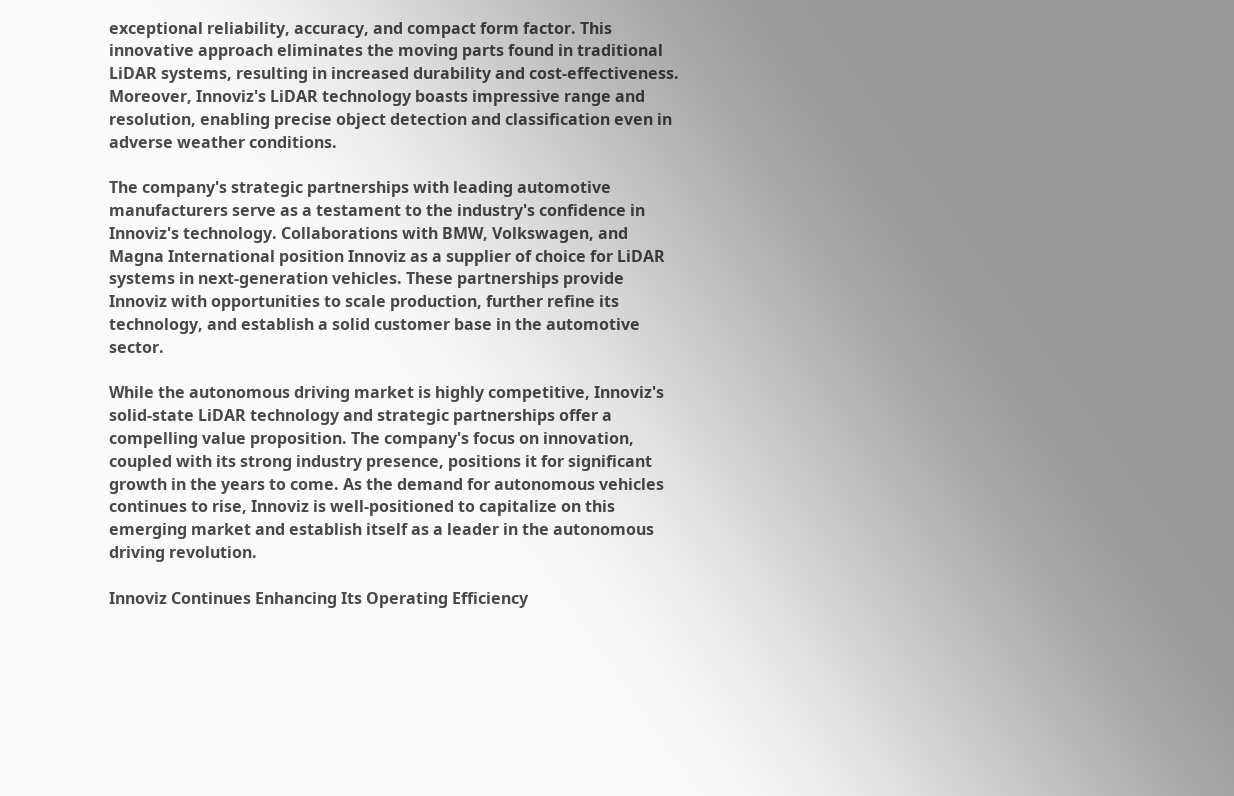exceptional reliability, accuracy, and compact form factor. This innovative approach eliminates the moving parts found in traditional LiDAR systems, resulting in increased durability and cost-effectiveness. Moreover, Innoviz's LiDAR technology boasts impressive range and resolution, enabling precise object detection and classification even in adverse weather conditions.

The company's strategic partnerships with leading automotive manufacturers serve as a testament to the industry's confidence in Innoviz's technology. Collaborations with BMW, Volkswagen, and Magna International position Innoviz as a supplier of choice for LiDAR systems in next-generation vehicles. These partnerships provide Innoviz with opportunities to scale production, further refine its technology, and establish a solid customer base in the automotive sector.

While the autonomous driving market is highly competitive, Innoviz's solid-state LiDAR technology and strategic partnerships offer a compelling value proposition. The company's focus on innovation, coupled with its strong industry presence, positions it for significant growth in the years to come. As the demand for autonomous vehicles continues to rise, Innoviz is well-positioned to capitalize on this emerging market and establish itself as a leader in the autonomous driving revolution.

Innoviz Continues Enhancing Its Operating Efficiency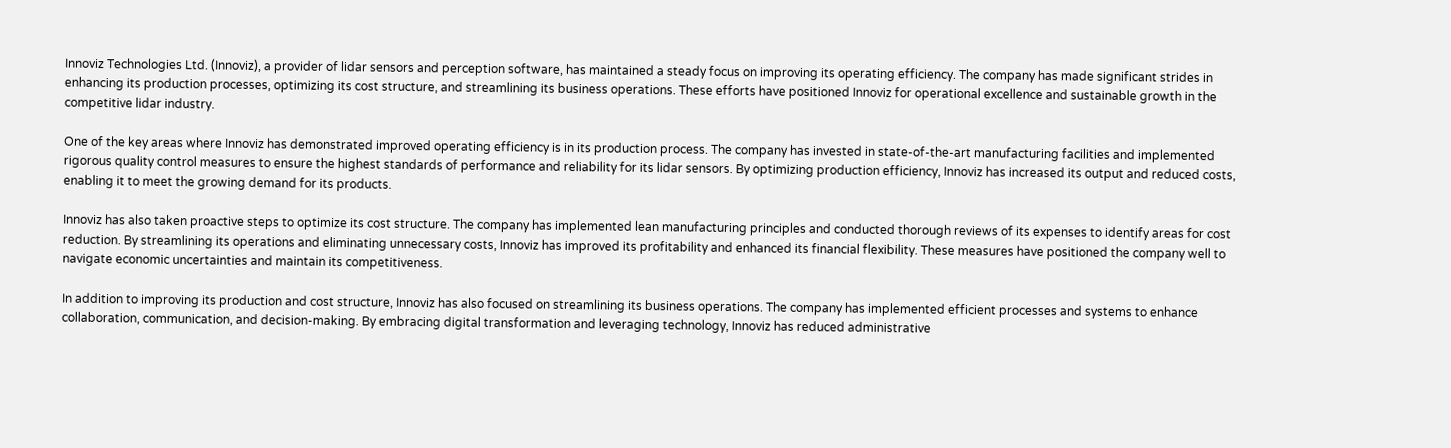Innoviz Technologies Ltd. (Innoviz), a provider of lidar sensors and perception software, has maintained a steady focus on improving its operating efficiency. The company has made significant strides in enhancing its production processes, optimizing its cost structure, and streamlining its business operations. These efforts have positioned Innoviz for operational excellence and sustainable growth in the competitive lidar industry.

One of the key areas where Innoviz has demonstrated improved operating efficiency is in its production process. The company has invested in state-of-the-art manufacturing facilities and implemented rigorous quality control measures to ensure the highest standards of performance and reliability for its lidar sensors. By optimizing production efficiency, Innoviz has increased its output and reduced costs, enabling it to meet the growing demand for its products.

Innoviz has also taken proactive steps to optimize its cost structure. The company has implemented lean manufacturing principles and conducted thorough reviews of its expenses to identify areas for cost reduction. By streamlining its operations and eliminating unnecessary costs, Innoviz has improved its profitability and enhanced its financial flexibility. These measures have positioned the company well to navigate economic uncertainties and maintain its competitiveness.

In addition to improving its production and cost structure, Innoviz has also focused on streamlining its business operations. The company has implemented efficient processes and systems to enhance collaboration, communication, and decision-making. By embracing digital transformation and leveraging technology, Innoviz has reduced administrative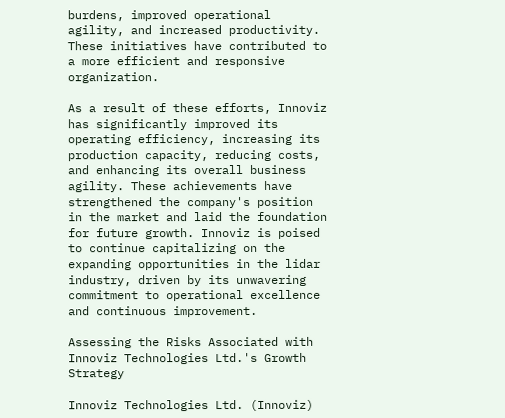burdens, improved operational agility, and increased productivity. These initiatives have contributed to a more efficient and responsive organization.

As a result of these efforts, Innoviz has significantly improved its operating efficiency, increasing its production capacity, reducing costs, and enhancing its overall business agility. These achievements have strengthened the company's position in the market and laid the foundation for future growth. Innoviz is poised to continue capitalizing on the expanding opportunities in the lidar industry, driven by its unwavering commitment to operational excellence and continuous improvement.

Assessing the Risks Associated with Innoviz Technologies Ltd.'s Growth Strategy

Innoviz Technologies Ltd. (Innoviz)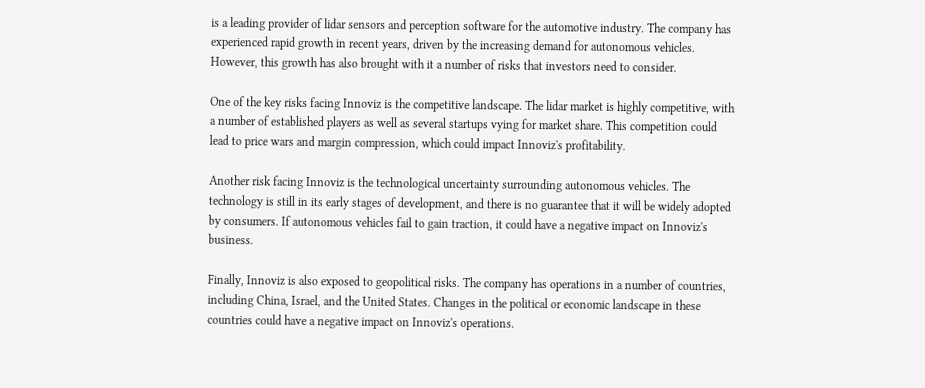is a leading provider of lidar sensors and perception software for the automotive industry. The company has experienced rapid growth in recent years, driven by the increasing demand for autonomous vehicles. However, this growth has also brought with it a number of risks that investors need to consider.

One of the key risks facing Innoviz is the competitive landscape. The lidar market is highly competitive, with a number of established players as well as several startups vying for market share. This competition could lead to price wars and margin compression, which could impact Innoviz's profitability.

Another risk facing Innoviz is the technological uncertainty surrounding autonomous vehicles. The technology is still in its early stages of development, and there is no guarantee that it will be widely adopted by consumers. If autonomous vehicles fail to gain traction, it could have a negative impact on Innoviz's business.

Finally, Innoviz is also exposed to geopolitical risks. The company has operations in a number of countries, including China, Israel, and the United States. Changes in the political or economic landscape in these countries could have a negative impact on Innoviz's operations.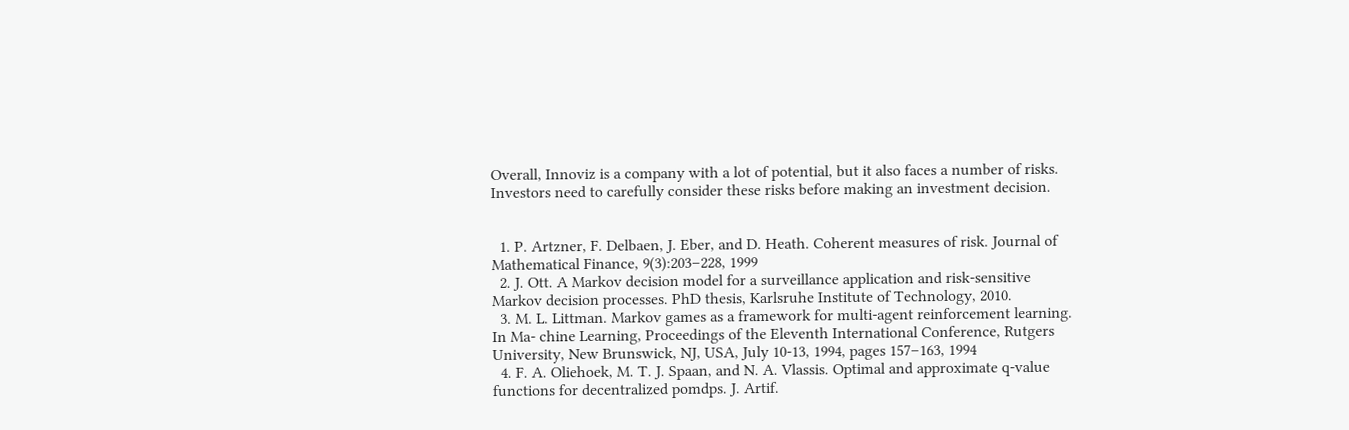Overall, Innoviz is a company with a lot of potential, but it also faces a number of risks. Investors need to carefully consider these risks before making an investment decision.


  1. P. Artzner, F. Delbaen, J. Eber, and D. Heath. Coherent measures of risk. Journal of Mathematical Finance, 9(3):203–228, 1999
  2. J. Ott. A Markov decision model for a surveillance application and risk-sensitive Markov decision processes. PhD thesis, Karlsruhe Institute of Technology, 2010.
  3. M. L. Littman. Markov games as a framework for multi-agent reinforcement learning. In Ma- chine Learning, Proceedings of the Eleventh International Conference, Rutgers University, New Brunswick, NJ, USA, July 10-13, 1994, pages 157–163, 1994
  4. F. A. Oliehoek, M. T. J. Spaan, and N. A. Vlassis. Optimal and approximate q-value functions for decentralized pomdps. J. Artif.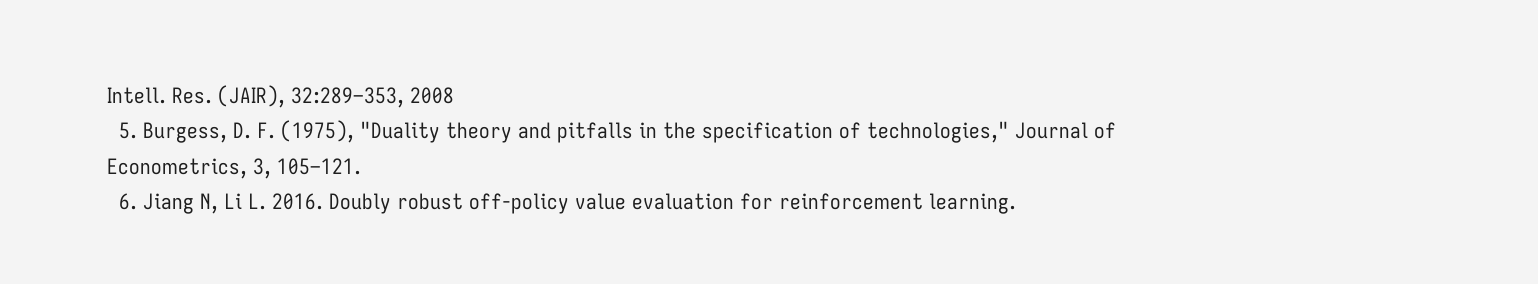Intell. Res. (JAIR), 32:289–353, 2008
  5. Burgess, D. F. (1975), "Duality theory and pitfalls in the specification of technologies," Journal of Econometrics, 3, 105–121.
  6. Jiang N, Li L. 2016. Doubly robust off-policy value evaluation for reinforcement learning.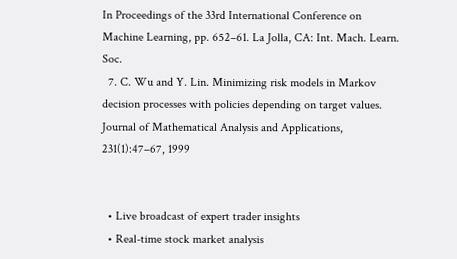In Proceedings of the 33rd International Conference on Machine Learning, pp. 652–61. La Jolla, CA: Int. Mach. Learn. Soc.
  7. C. Wu and Y. Lin. Minimizing risk models in Markov decision processes with policies depending on target values. Journal of Mathematical Analysis and Applications, 231(1):47–67, 1999


  • Live broadcast of expert trader insights
  • Real-time stock market analysis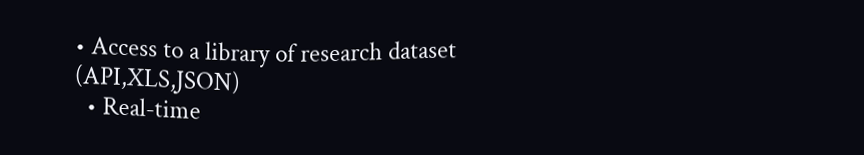• Access to a library of research dataset (API,XLS,JSON)
  • Real-time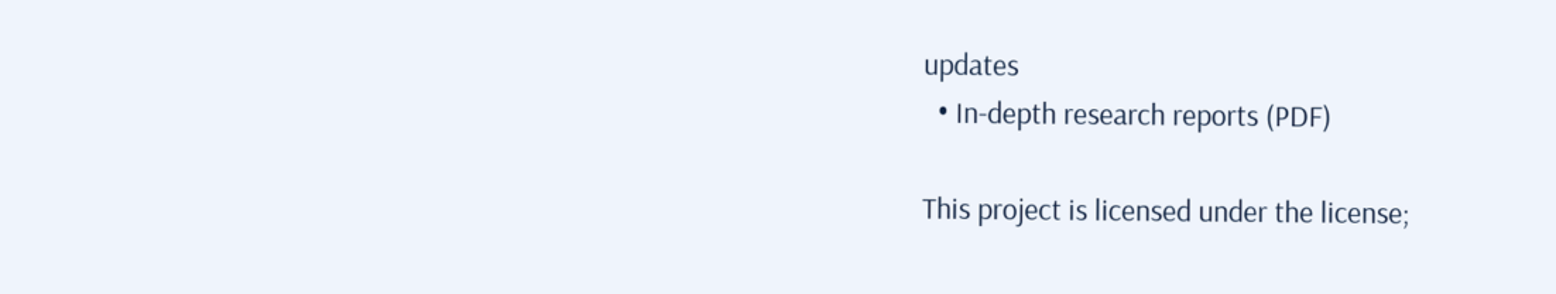updates
  • In-depth research reports (PDF)

This project is licensed under the license;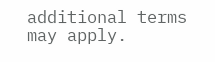additional terms may apply.